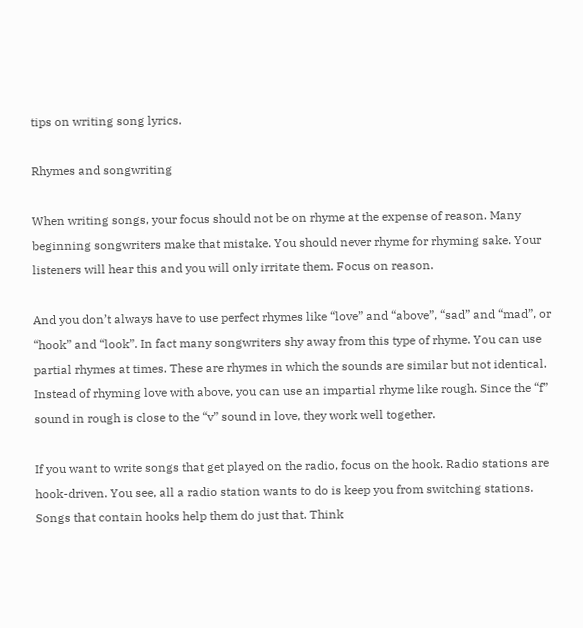tips on writing song lyrics.

Rhymes and songwriting

When writing songs, your focus should not be on rhyme at the expense of reason. Many beginning songwriters make that mistake. You should never rhyme for rhyming sake. Your listeners will hear this and you will only irritate them. Focus on reason.

And you don’t always have to use perfect rhymes like “love” and “above”, “sad” and “mad”, or “hook” and “look”. In fact many songwriters shy away from this type of rhyme. You can use partial rhymes at times. These are rhymes in which the sounds are similar but not identical. Instead of rhyming love with above, you can use an impartial rhyme like rough. Since the “f” sound in rough is close to the “v” sound in love, they work well together.

If you want to write songs that get played on the radio, focus on the hook. Radio stations are hook-driven. You see, all a radio station wants to do is keep you from switching stations. Songs that contain hooks help them do just that. Think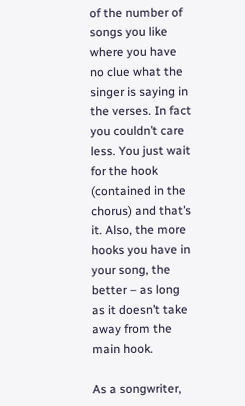of the number of songs you like where you have no clue what the singer is saying in the verses. In fact you couldn’t care less. You just wait for the hook (contained in the chorus) and that’s it. Also, the more hooks you have in your song, the better – as long as it doesn’t take away from the main hook.

As a songwriter,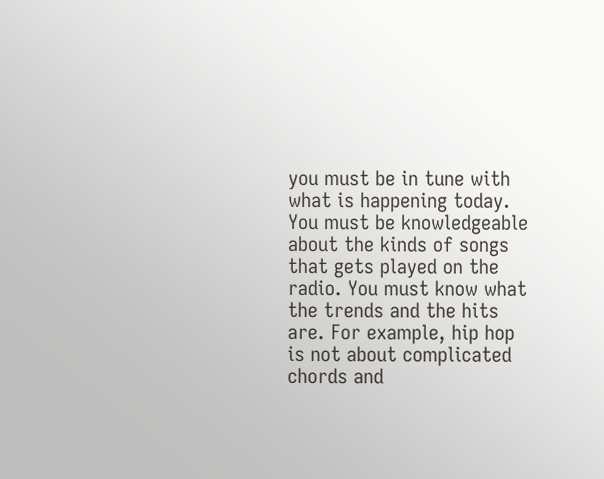you must be in tune with what is happening today. You must be knowledgeable about the kinds of songs that gets played on the radio. You must know what the trends and the hits are. For example, hip hop is not about complicated chords and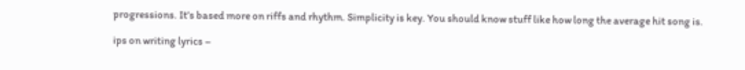progressions. It’s based more on riffs and rhythm. Simplicity is key. You should know stuff like how long the average hit song is.

ips on writing lyrics –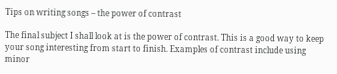Tips on writing songs – the power of contrast

The final subject I shall look at is the power of contrast. This is a good way to keep your song interesting from start to finish. Examples of contrast include using minor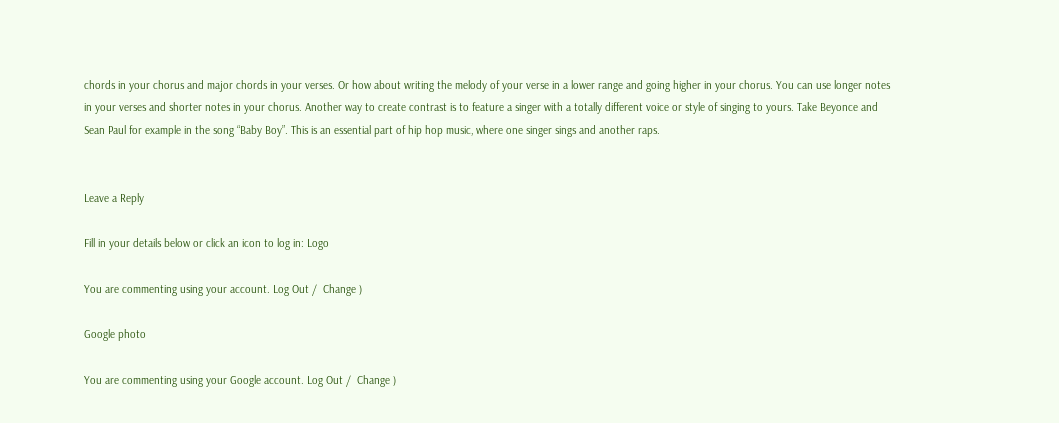chords in your chorus and major chords in your verses. Or how about writing the melody of your verse in a lower range and going higher in your chorus. You can use longer notes in your verses and shorter notes in your chorus. Another way to create contrast is to feature a singer with a totally different voice or style of singing to yours. Take Beyonce and Sean Paul for example in the song “Baby Boy”. This is an essential part of hip hop music, where one singer sings and another raps.


Leave a Reply

Fill in your details below or click an icon to log in: Logo

You are commenting using your account. Log Out /  Change )

Google photo

You are commenting using your Google account. Log Out /  Change )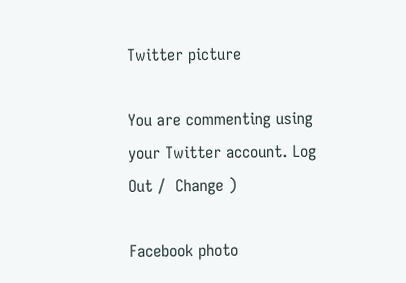Twitter picture

You are commenting using your Twitter account. Log Out /  Change )

Facebook photo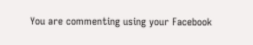You are commenting using your Facebook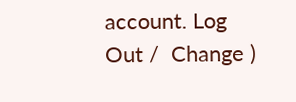account. Log Out /  Change )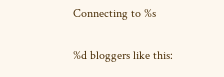Connecting to %s

%d bloggers like this: